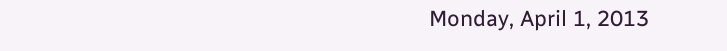Monday, April 1, 2013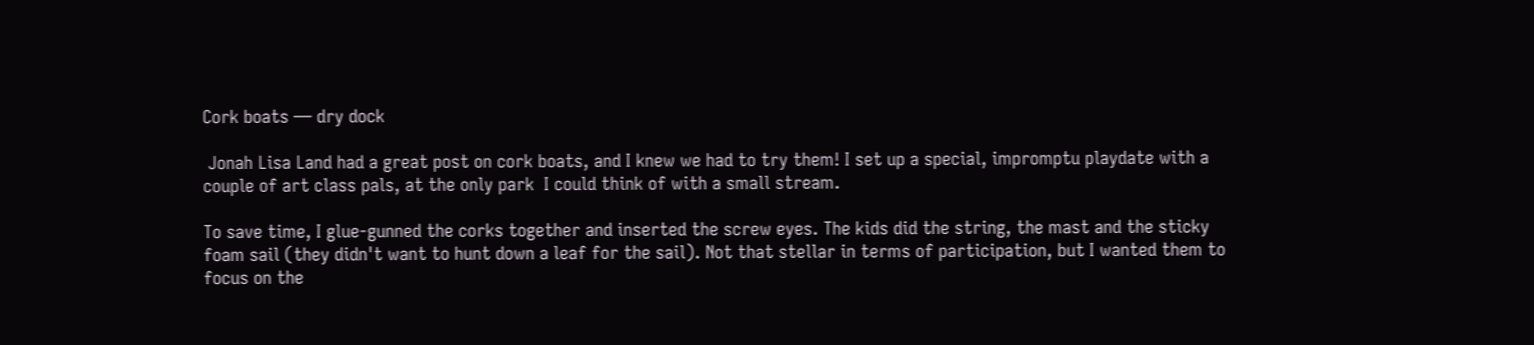Cork boats — dry dock

 Jonah Lisa Land had a great post on cork boats, and I knew we had to try them! I set up a special, impromptu playdate with a couple of art class pals, at the only park  I could think of with a small stream.

To save time, I glue-gunned the corks together and inserted the screw eyes. The kids did the string, the mast and the sticky foam sail (they didn't want to hunt down a leaf for the sail). Not that stellar in terms of participation, but I wanted them to focus on the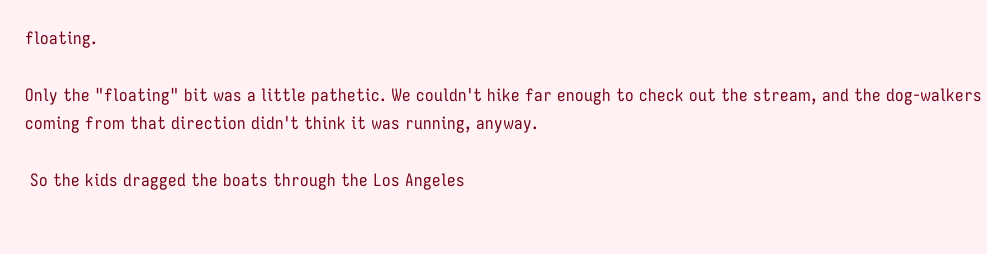floating.

Only the "floating" bit was a little pathetic. We couldn't hike far enough to check out the stream, and the dog-walkers coming from that direction didn't think it was running, anyway.

 So the kids dragged the boats through the Los Angeles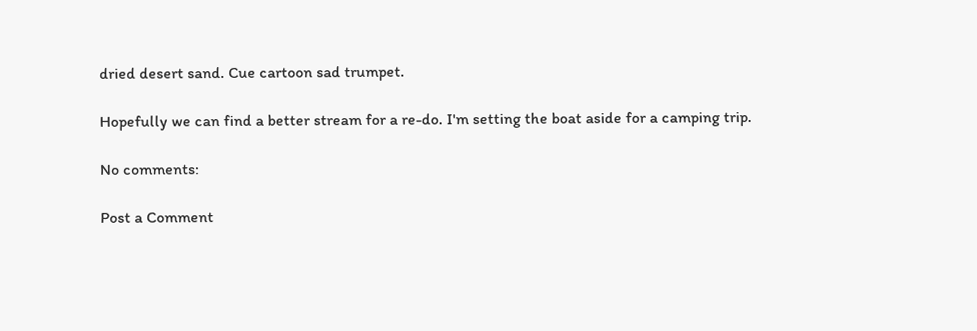dried desert sand. Cue cartoon sad trumpet.

Hopefully we can find a better stream for a re-do. I'm setting the boat aside for a camping trip.

No comments:

Post a Comment